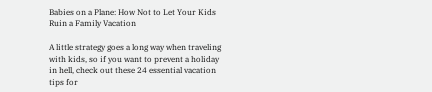Babies on a Plane: How Not to Let Your Kids Ruin a Family Vacation

A little strategy goes a long way when traveling with kids, so if you want to prevent a holiday in hell, check out these 24 essential vacation tips for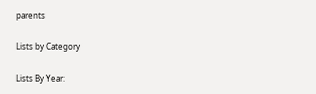parents

Lists by Category

Lists By Year: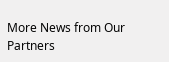More News from Our Partners